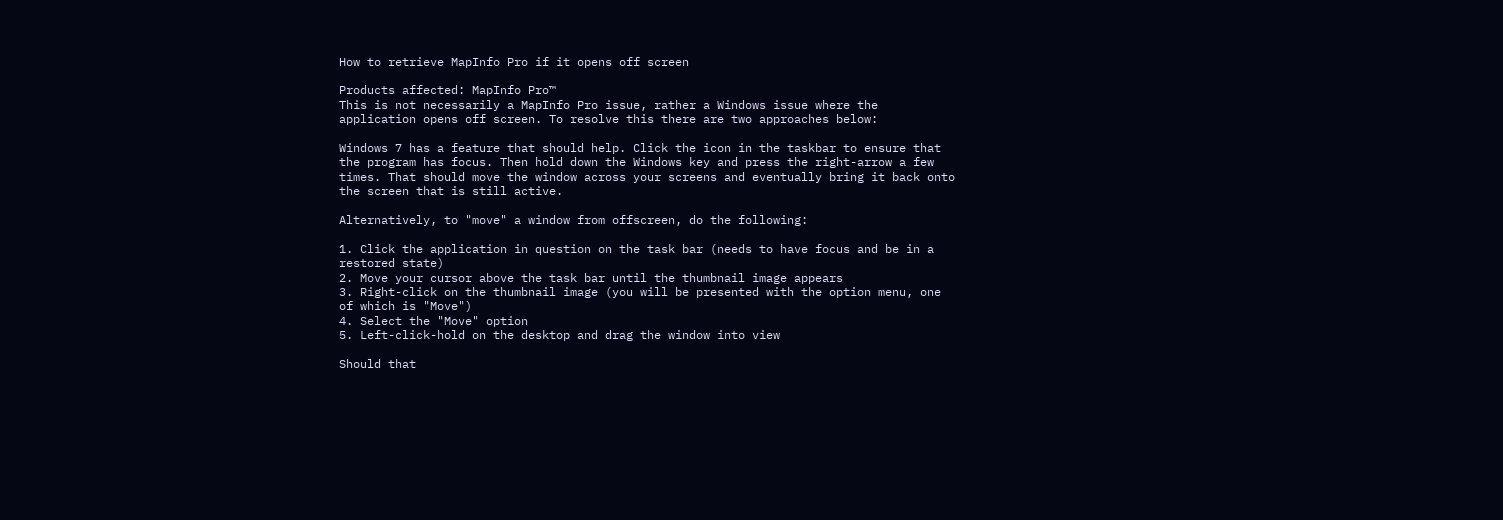How to retrieve MapInfo Pro if it opens off screen

Products affected: MapInfo Pro™
This is not necessarily a MapInfo Pro issue, rather a Windows issue where the application opens off screen. To resolve this there are two approaches below:

Windows 7 has a feature that should help. Click the icon in the taskbar to ensure that the program has focus. Then hold down the Windows key and press the right-arrow a few times. That should move the window across your screens and eventually bring it back onto the screen that is still active.

Alternatively, to "move" a window from offscreen, do the following:

1. Click the application in question on the task bar (needs to have focus and be in a restored state)
2. Move your cursor above the task bar until the thumbnail image appears
3. Right-click on the thumbnail image (you will be presented with the option menu, one of which is "Move")
4. Select the "Move" option
5. Left-click-hold on the desktop and drag the window into view

Should that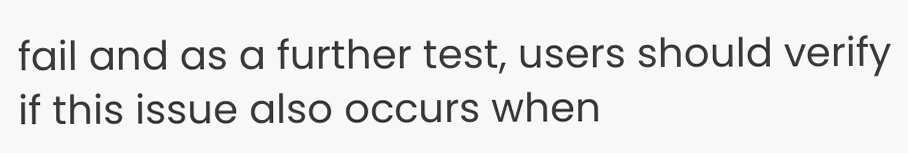fail and as a further test, users should verify if this issue also occurs when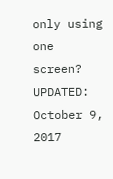only using one screen?
UPDATED:  October 9, 2017